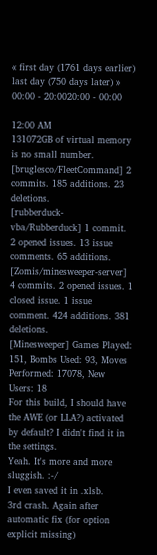« first day (1761 days earlier)      last day (750 days later) »
00:00 - 20:0020:00 - 00:00

12:00 AM
131072GB of virtual memory is no small number.
[bruglesco/FleetCommand] 2 commits. 185 additions. 23 deletions.
[rubberduck-vba/Rubberduck] 1 commit. 2 opened issues. 13 issue comments. 65 additions.
[Zomis/minesweeper-server] 4 commits. 2 opened issues. 1 closed issue. 1 issue comment. 424 additions. 381 deletions.
[Minesweeper] Games Played: 151, Bombs Used: 93, Moves Performed: 17078, New Users: 18
For this build, I should have the AWE (or LLA?) activated by default? I didn't find it in the settings.
Yeah. It's more and more sluggish. :-/
I even saved it in .xlsb.
3rd crash. Again after automatic fix (for option explicit missing)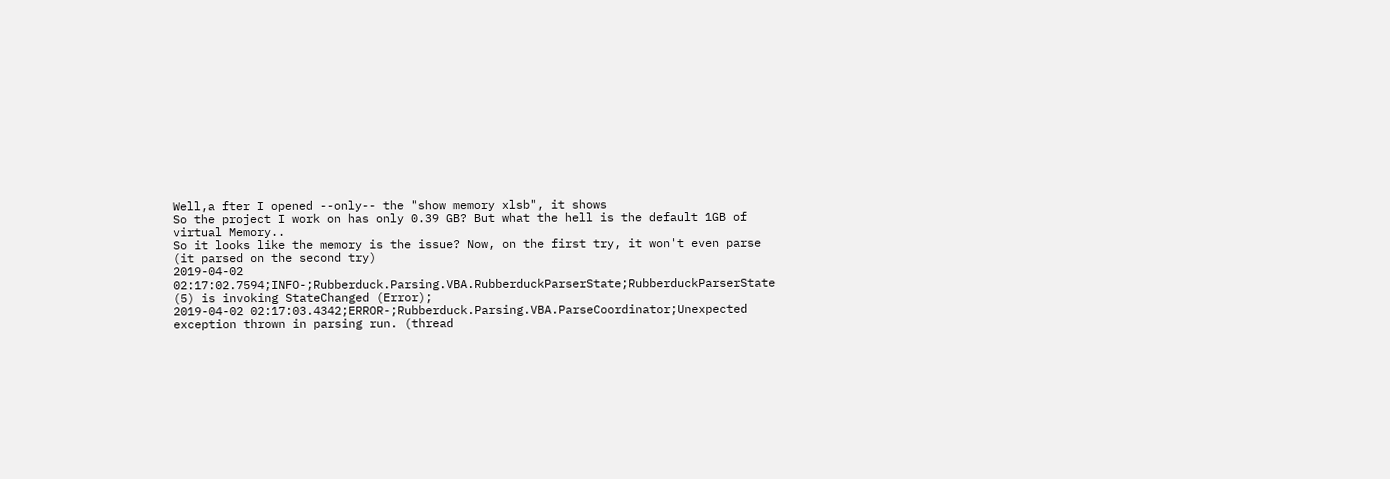Well,a fter I opened --only-- the "show memory xlsb", it shows
So the project I work on has only 0.39 GB? But what the hell is the default 1GB of virtual Memory..
So it looks like the memory is the issue? Now, on the first try, it won't even parse (it parsed on the second try)
2019-04-02 02:17:02.7594;INFO-;Rubberduck.Parsing.VBA.RubberduckParserState;RubberduckParserState (5) is invoking StateChanged (Error);
2019-04-02 02:17:03.4342;ERROR-;Rubberduck.Parsing.VBA.ParseCoordinator;Unexpected exception thrown in parsing run. (thread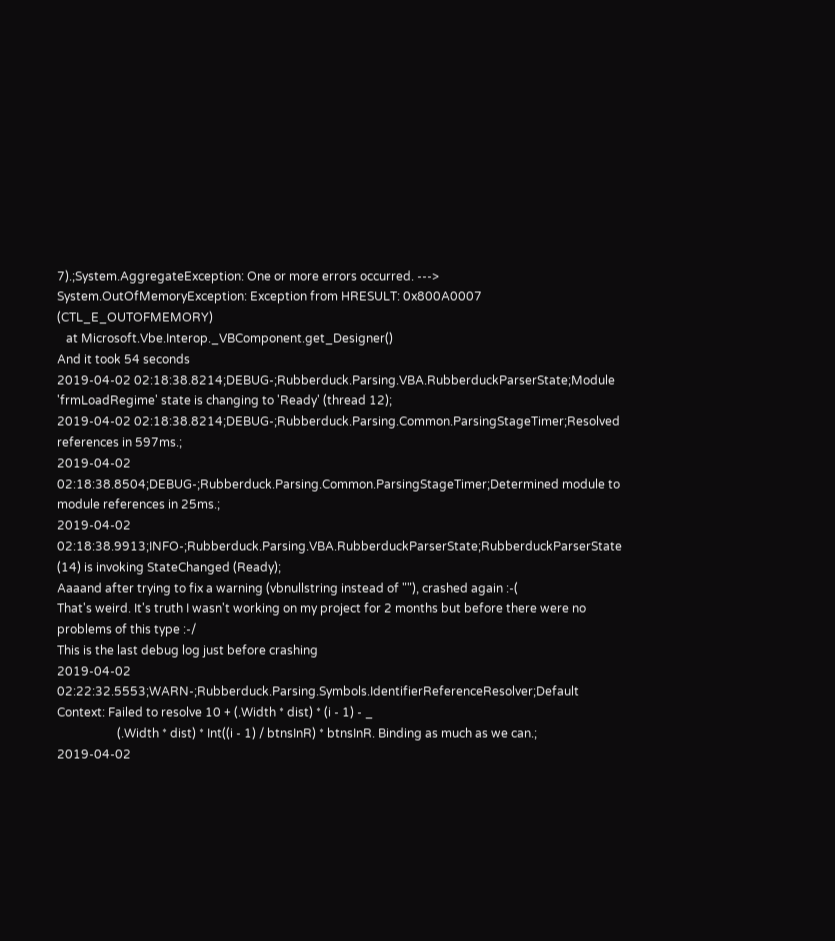7).;System.AggregateException: One or more errors occurred. ---> System.OutOfMemoryException: Exception from HRESULT: 0x800A0007 (CTL_E_OUTOFMEMORY)
   at Microsoft.Vbe.Interop._VBComponent.get_Designer()
And it took 54 seconds
2019-04-02 02:18:38.8214;DEBUG-;Rubberduck.Parsing.VBA.RubberduckParserState;Module 'frmLoadRegime' state is changing to 'Ready' (thread 12);
2019-04-02 02:18:38.8214;DEBUG-;Rubberduck.Parsing.Common.ParsingStageTimer;Resolved references in 597ms.;
2019-04-02 02:18:38.8504;DEBUG-;Rubberduck.Parsing.Common.ParsingStageTimer;Determined module to module references in 25ms.;
2019-04-02 02:18:38.9913;INFO-;Rubberduck.Parsing.VBA.RubberduckParserState;RubberduckParserState (14) is invoking StateChanged (Ready);
Aaaand after trying to fix a warning (vbnullstring instead of ""), crashed again :-(
That's weird. It's truth I wasn't working on my project for 2 months but before there were no problems of this type :-/
This is the last debug log just before crashing
2019-04-02 02:22:32.5553;WARN-;Rubberduck.Parsing.Symbols.IdentifierReferenceResolver;Default Context: Failed to resolve 10 + (.Width * dist) * (i - 1) - _
                    (.Width * dist) * Int((i - 1) / btnsInR) * btnsInR. Binding as much as we can.;
2019-04-02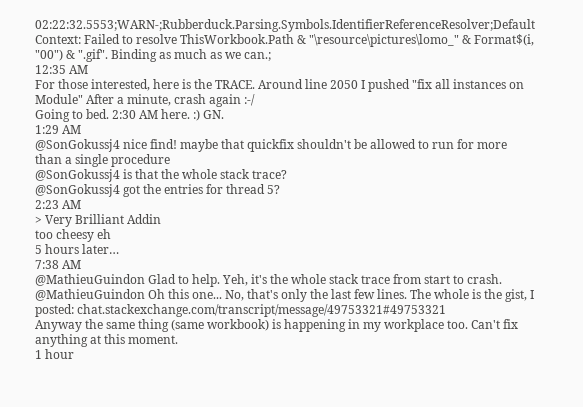02:22:32.5553;WARN-;Rubberduck.Parsing.Symbols.IdentifierReferenceResolver;Default Context: Failed to resolve ThisWorkbook.Path & "\resource\pictures\lomo_" & Format$(i, "00") & ".gif". Binding as much as we can.;
12:35 AM
For those interested, here is the TRACE. Around line 2050 I pushed "fix all instances on Module" After a minute, crash again :-/
Going to bed. 2:30 AM here. :) GN.
1:29 AM
@SonGokussj4 nice find! maybe that quickfix shouldn't be allowed to run for more than a single procedure
@SonGokussj4 is that the whole stack trace?
@SonGokussj4 got the entries for thread 5?
2:23 AM
> Very Brilliant Addin
too cheesy eh
5 hours later…
7:38 AM
@MathieuGuindon Glad to help. Yeh, it's the whole stack trace from start to crash.
@MathieuGuindon Oh this one... No, that's only the last few lines. The whole is the gist, I posted: chat.stackexchange.com/transcript/message/49753321#49753321
Anyway the same thing (same workbook) is happening in my workplace too. Can't fix anything at this moment.
1 hour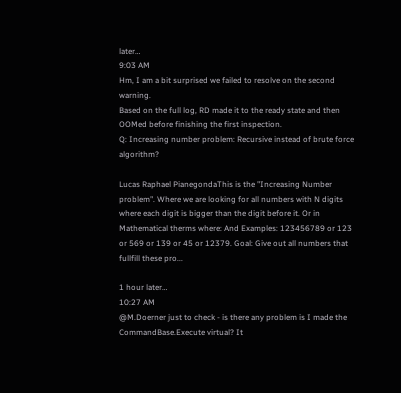later…
9:03 AM
Hm, I am a bit surprised we failed to resolve on the second warning.
Based on the full log, RD made it to the ready state and then OOMed before finishing the first inspection.
Q: Increasing number problem: Recursive instead of brute force algorithm?

Lucas Raphael PianegondaThis is the "Increasing Number problem". Where we are looking for all numbers with N digits where each digit is bigger than the digit before it. Or in Mathematical therms where: And Examples: 123456789 or 123 or 569 or 139 or 45 or 12379. Goal: Give out all numbers that fullfill these pro...

1 hour later…
10:27 AM
@M.Doerner just to check - is there any problem is I made the CommandBase.Execute virtual? It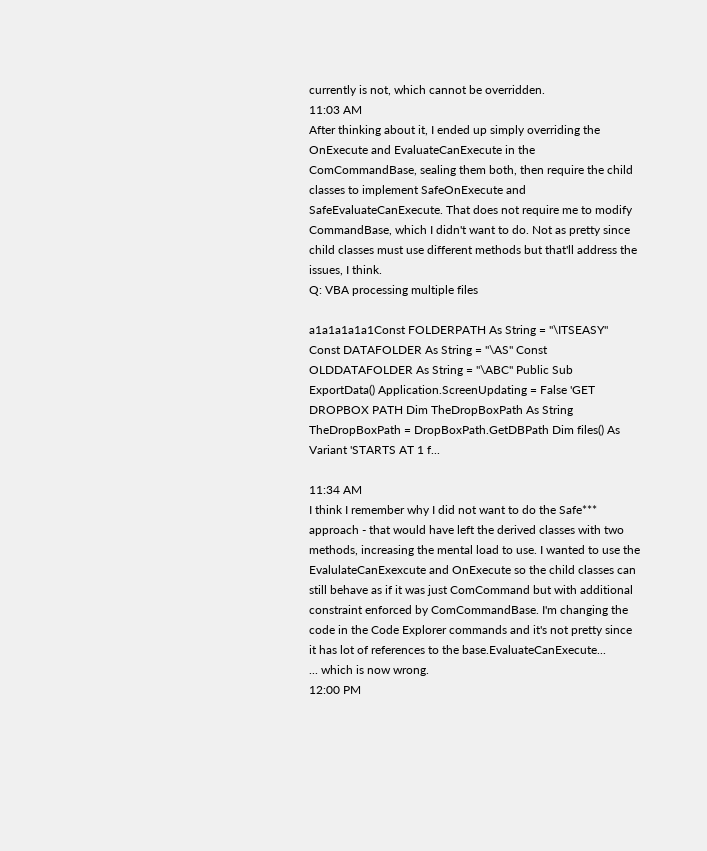currently is not, which cannot be overridden.
11:03 AM
After thinking about it, I ended up simply overriding the OnExecute and EvaluateCanExecute in the ComCommandBase, sealing them both, then require the child classes to implement SafeOnExecute and SafeEvaluateCanExecute. That does not require me to modify CommandBase, which I didn't want to do. Not as pretty since child classes must use different methods but that'll address the issues, I think.
Q: VBA processing multiple files

a1a1a1a1a1Const FOLDERPATH As String = "\ITSEASY" Const DATAFOLDER As String = "\AS" Const OLDDATAFOLDER As String = "\ABC" Public Sub ExportData() Application.ScreenUpdating = False 'GET DROPBOX PATH Dim TheDropBoxPath As String TheDropBoxPath = DropBoxPath.GetDBPath Dim files() As Variant 'STARTS AT 1 f...

11:34 AM
I think I remember why I did not want to do the Safe*** approach - that would have left the derived classes with two methods, increasing the mental load to use. I wanted to use the EvalulateCanExexcute and OnExecute so the child classes can still behave as if it was just ComCommand but with additional constraint enforced by ComCommandBase. I'm changing the code in the Code Explorer commands and it's not pretty since it has lot of references to the base.EvaluateCanExecute...
... which is now wrong.
12:00 PM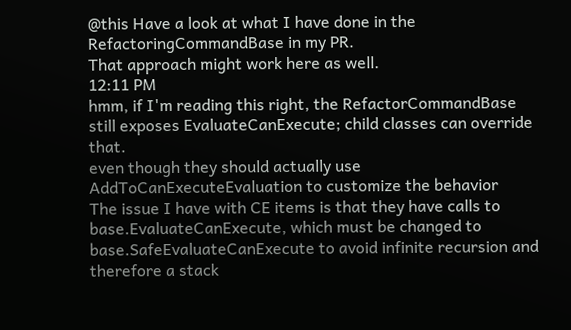@this Have a look at what I have done in the RefactoringCommandBase in my PR.
That approach might work here as well.
12:11 PM
hmm, if I'm reading this right, the RefactorCommandBase still exposes EvaluateCanExecute; child classes can override that.
even though they should actually use AddToCanExecuteEvaluation to customize the behavior
The issue I have with CE items is that they have calls to base.EvaluateCanExecute, which must be changed to base.SafeEvaluateCanExecute to avoid infinite recursion and therefore a stack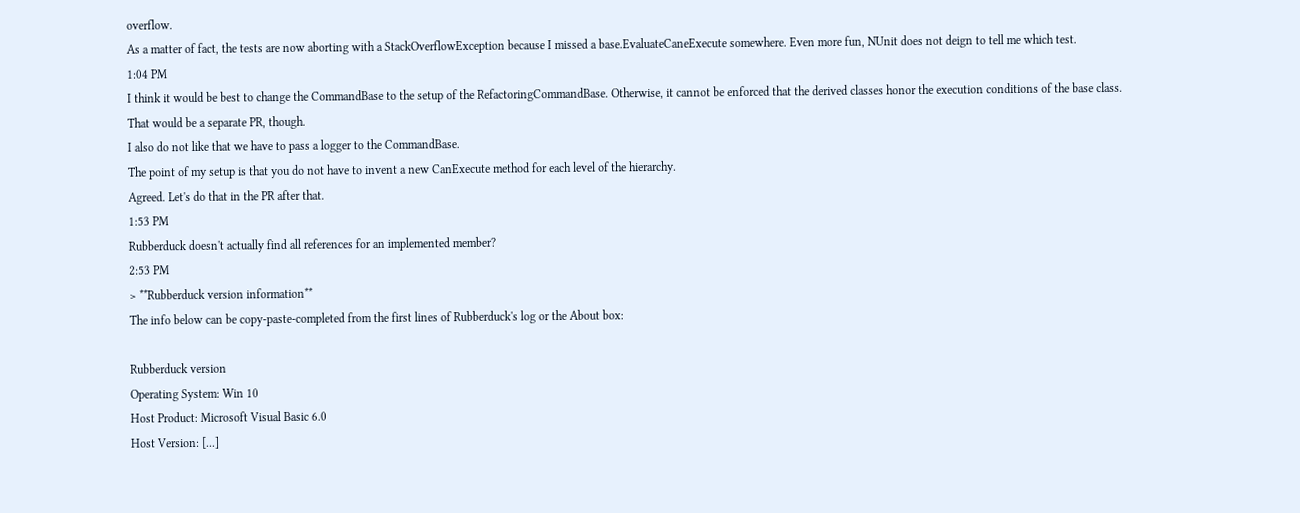overflow.
As a matter of fact, the tests are now aborting with a StackOverflowException because I missed a base.EvaluateCaneExecute somewhere. Even more fun, NUnit does not deign to tell me which test.
1:04 PM
I think it would be best to change the CommandBase to the setup of the RefactoringCommandBase. Otherwise, it cannot be enforced that the derived classes honor the execution conditions of the base class.
That would be a separate PR, though.
I also do not like that we have to pass a logger to the CommandBase.
The point of my setup is that you do not have to invent a new CanExecute method for each level of the hierarchy.
Agreed. Let's do that in the PR after that.
1:53 PM
Rubberduck doesn't actually find all references for an implemented member?
2:53 PM
> **Rubberduck version information**
The info below can be copy-paste-completed from the first lines of Rubberduck's log or the About box:

Rubberduck version
Operating System: Win 10
Host Product: Microsoft Visual Basic 6.0
Host Version: [...]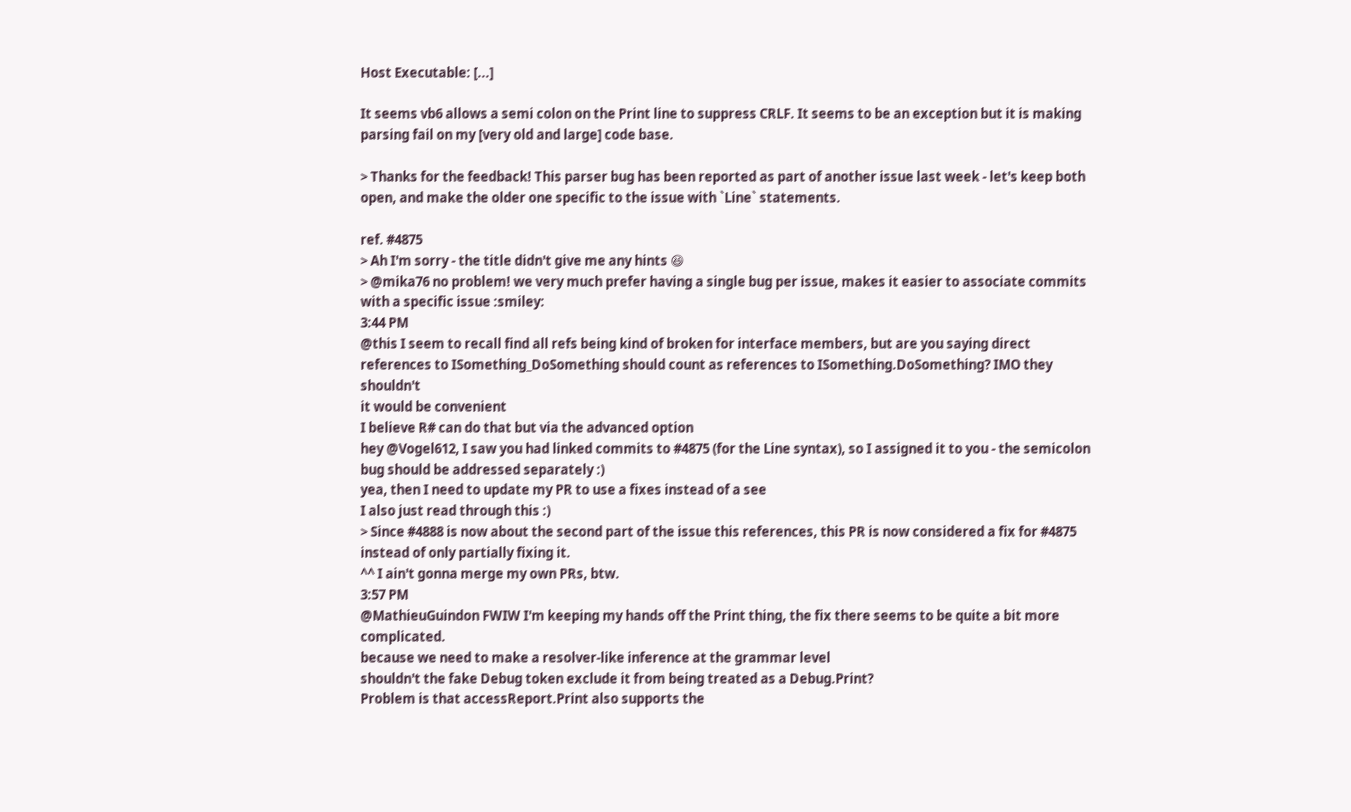Host Executable: [...]

It seems vb6 allows a semi colon on the Print line to suppress CRLF. It seems to be an exception but it is making parsing fail on my [very old and large] code base.

> Thanks for the feedback! This parser bug has been reported as part of another issue last week - let's keep both open, and make the older one specific to the issue with `Line` statements.

ref. #4875
> Ah I'm sorry - the title didn't give me any hints 😆
> @mika76 no problem! we very much prefer having a single bug per issue, makes it easier to associate commits with a specific issue :smiley:
3:44 PM
@this I seem to recall find all refs being kind of broken for interface members, but are you saying direct references to ISomething_DoSomething should count as references to ISomething.DoSomething? IMO they shouldn't
it would be convenient
I believe R# can do that but via the advanced option
hey @Vogel612, I saw you had linked commits to #4875 (for the Line syntax), so I assigned it to you - the semicolon bug should be addressed separately :)
yea, then I need to update my PR to use a fixes instead of a see
I also just read through this :)
> Since #4888 is now about the second part of the issue this references, this PR is now considered a fix for #4875 instead of only partially fixing it.
^^ I ain't gonna merge my own PRs, btw.
3:57 PM
@MathieuGuindon FWIW I'm keeping my hands off the Print thing, the fix there seems to be quite a bit more complicated.
because we need to make a resolver-like inference at the grammar level
shouldn't the fake Debug token exclude it from being treated as a Debug.Print?
Problem is that accessReport.Print also supports the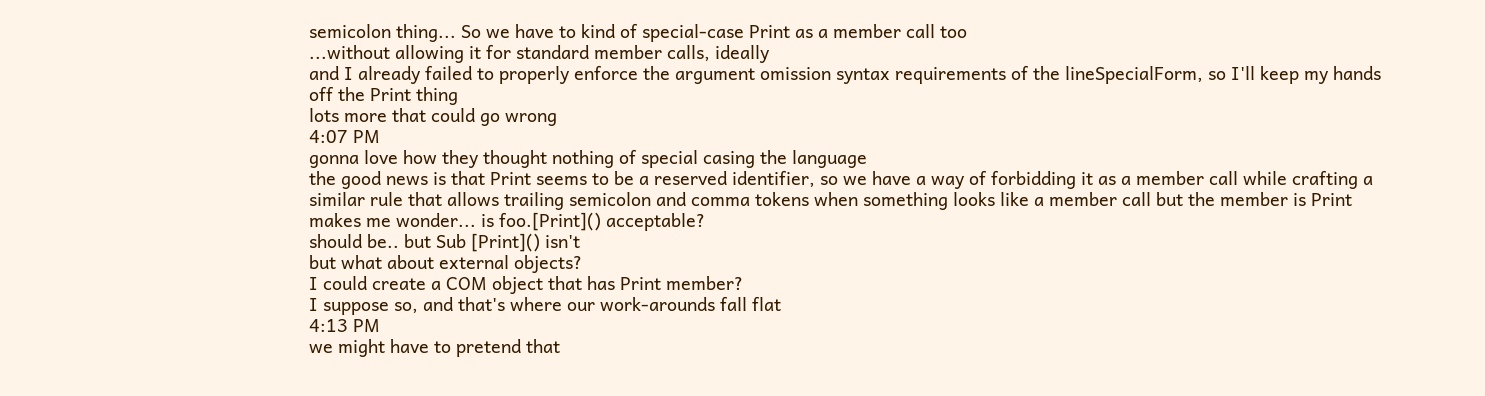semicolon thing... So we have to kind of special-case Print as a member call too
...without allowing it for standard member calls, ideally
and I already failed to properly enforce the argument omission syntax requirements of the lineSpecialForm, so I'll keep my hands off the Print thing
lots more that could go wrong
4:07 PM
gonna love how they thought nothing of special casing the language
the good news is that Print seems to be a reserved identifier, so we have a way of forbidding it as a member call while crafting a similar rule that allows trailing semicolon and comma tokens when something looks like a member call but the member is Print
makes me wonder... is foo.[Print]() acceptable?
should be.. but Sub [Print]() isn't
but what about external objects?
I could create a COM object that has Print member?
I suppose so, and that's where our work-arounds fall flat
4:13 PM
we might have to pretend that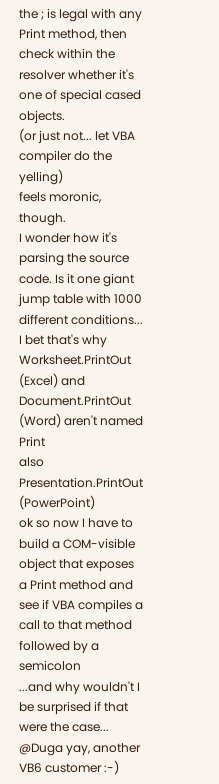the ; is legal with any Print method, then check within the resolver whether it's one of special cased objects.
(or just not... let VBA compiler do the yelling)
feels moronic, though.
I wonder how it's parsing the source code. Is it one giant jump table with 1000 different conditions...
I bet that's why Worksheet.PrintOut (Excel) and Document.PrintOut (Word) aren't named Print
also Presentation.PrintOut (PowerPoint)
ok so now I have to build a COM-visible object that exposes a Print method and see if VBA compiles a call to that method followed by a semicolon
...and why wouldn't I be surprised if that were the case...
@Duga yay, another VB6 customer :-)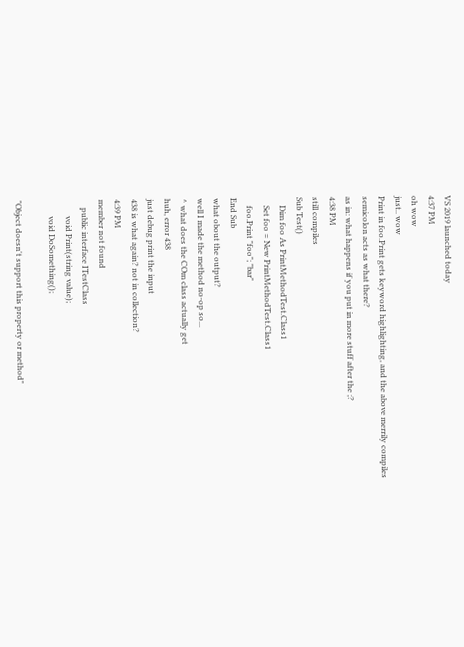VS 2019 launched today
4:37 PM
oh wow
just.. wow
Print in foo.Print gets keyword highlighting, and the above merrily compiles
semicolon acts as what there?
as in: what happens if you put in more stuff after the ;?
4:38 PM
still compiles
Sub Test()
    Dim foo As PrintMethodTest.Class1
    Set foo = New PrintMethodTest.Class1
    foo.Print "foo"; "bar"
End Sub
what obout the output?
well I made the method no-op so...
^ what does the COm class actually get
huh, error 438
just debug print the input
438 is what again? not in collection?
4:39 PM
member not found
    public interface ITestClass
        void Print(string value);
        void DoSomething();

"Object doesn't support this property or method"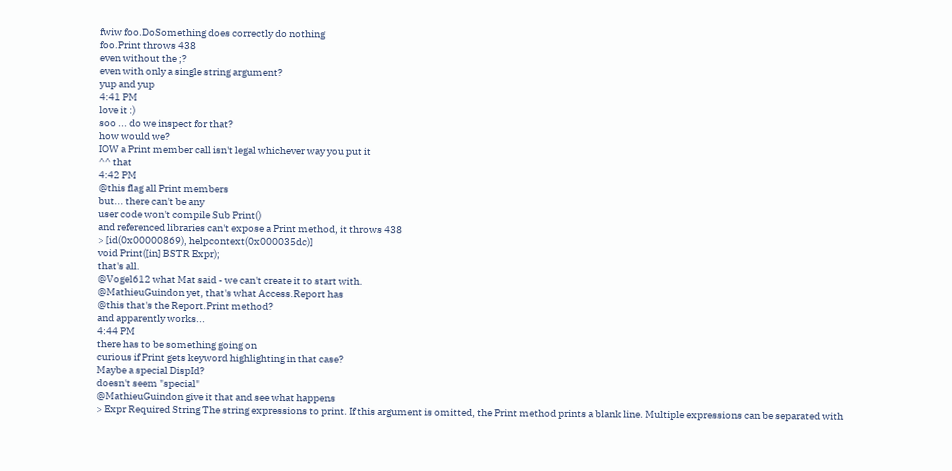fwiw foo.DoSomething does correctly do nothing
foo.Print throws 438
even without the ;?
even with only a single string argument?
yup and yup
4:41 PM
love it :)
soo ... do we inspect for that?
how would we?
IOW a Print member call isn't legal whichever way you put it
^^ that
4:42 PM
@this flag all Print members
but... there can't be any
user code won't compile Sub Print()
and referenced libraries can't expose a Print method, it throws 438
> [id(0x00000869), helpcontext(0x000035dc)]
void Print([in] BSTR Expr);
that's all.
@Vogel612 what Mat said - we can't create it to start with.
@MathieuGuindon yet, that's what Access.Report has
@this that's the Report.Print method?
and apparently works...
4:44 PM
there has to be something going on
curious if Print gets keyword highlighting in that case?
Maybe a special DispId?
doesn't seem "special"
@MathieuGuindon give it that and see what happens
> Expr Required String The string expressions to print. If this argument is omitted, the Print method prints a blank line. Multiple expressions can be separated with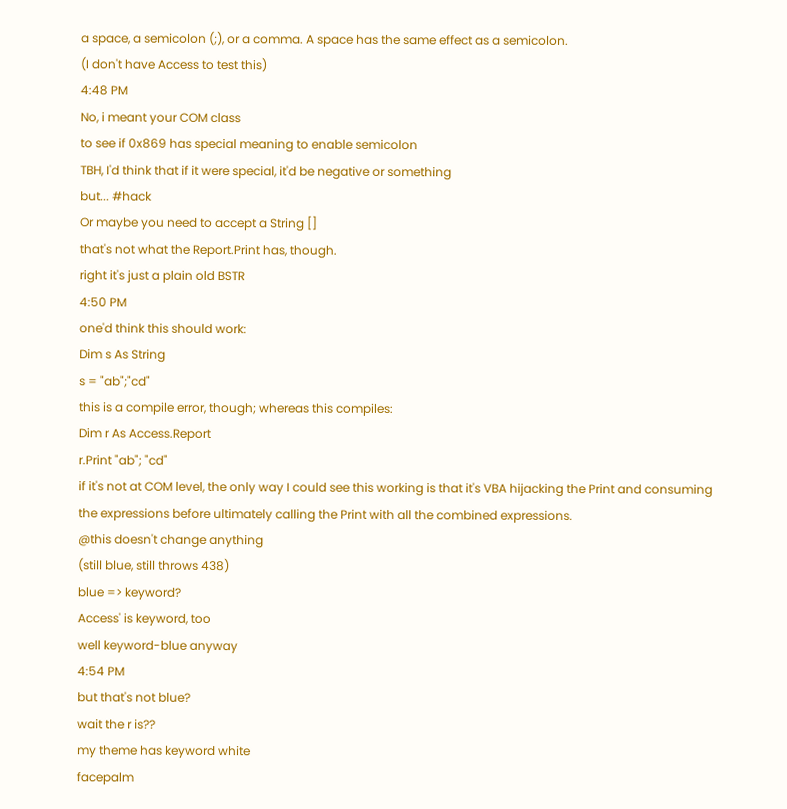a space, a semicolon (;), or a comma. A space has the same effect as a semicolon.
(I don't have Access to test this)
4:48 PM
No, i meant your COM class
to see if 0x869 has special meaning to enable semicolon
TBH, I'd think that if it were special, it'd be negative or something
but... #hack
Or maybe you need to accept a String []
that's not what the Report.Print has, though.
right it's just a plain old BSTR
4:50 PM
one'd think this should work:
Dim s As String
s = "ab";"cd"
this is a compile error, though; whereas this compiles:
Dim r As Access.Report
r.Print "ab"; "cd"
if it's not at COM level, the only way I could see this working is that it's VBA hijacking the Print and consuming the expressions before ultimately calling the Print with all the combined expressions.
@this doesn't change anything
(still blue, still throws 438)
blue => keyword?
Access' is keyword, too
well keyword-blue anyway
4:54 PM
but that's not blue?
wait the r is??
my theme has keyword white
facepalm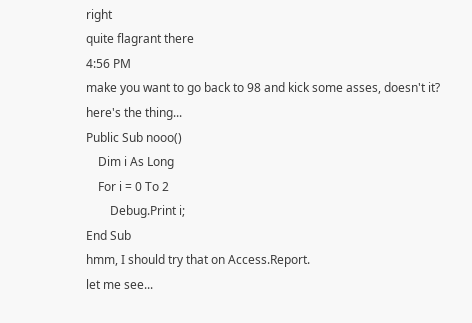right
quite flagrant there
4:56 PM
make you want to go back to 98 and kick some asses, doesn't it?
here's the thing...
Public Sub nooo()
    Dim i As Long
    For i = 0 To 2
        Debug.Print i;
End Sub
hmm, I should try that on Access.Report.
let me see...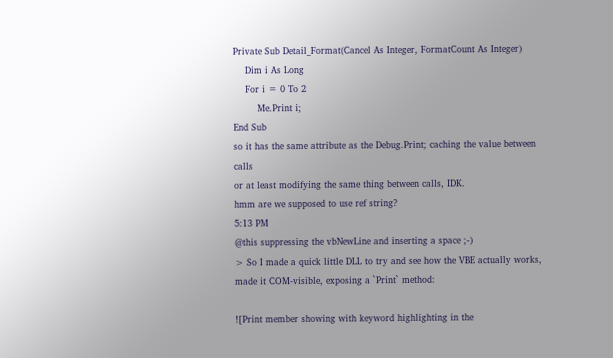Private Sub Detail_Format(Cancel As Integer, FormatCount As Integer)
    Dim i As Long
    For i = 0 To 2
        Me.Print i;
End Sub
so it has the same attribute as the Debug.Print; caching the value between calls
or at least modifying the same thing between calls, IDK.
hmm are we supposed to use ref string?
5:13 PM
@this suppressing the vbNewLine and inserting a space ;-)
> So I made a quick little DLL to try and see how the VBE actually works, made it COM-visible, exposing a `Print` method:

![Print member showing with keyword highlighting in the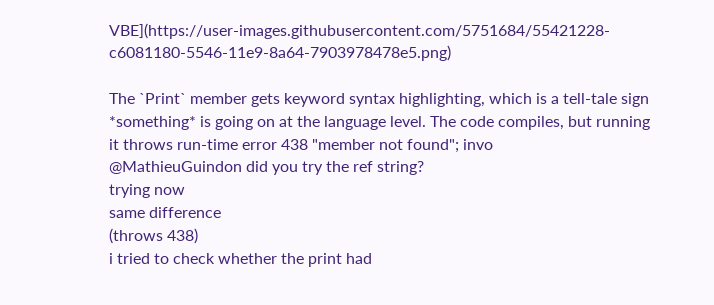VBE](https://user-images.githubusercontent.com/5751684/55421228-c6081180-5546-11e9-8a64-7903978478e5.png)

The `Print` member gets keyword syntax highlighting, which is a tell-tale sign *something* is going on at the language level. The code compiles, but running it throws run-time error 438 "member not found"; invo
@MathieuGuindon did you try the ref string?
trying now
same difference
(throws 438)
i tried to check whether the print had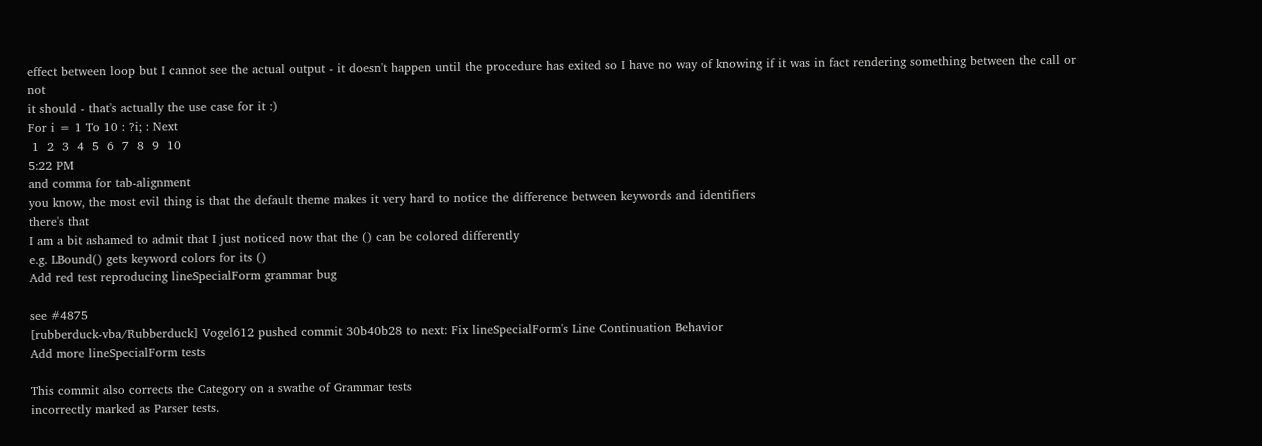effect between loop but I cannot see the actual output - it doesn't happen until the procedure has exited so I have no way of knowing if it was in fact rendering something between the call or not
it should - that's actually the use case for it :)
For i = 1 To 10 : ?i; : Next
 1  2  3  4  5  6  7  8  9  10
5:22 PM
and comma for tab-alignment
you know, the most evil thing is that the default theme makes it very hard to notice the difference between keywords and identifiers
there's that
I am a bit ashamed to admit that I just noticed now that the () can be colored differently
e.g. LBound() gets keyword colors for its ()
Add red test reproducing lineSpecialForm grammar bug

see #4875
[rubberduck-vba/Rubberduck] Vogel612 pushed commit 30b40b28 to next: Fix lineSpecialForm's Line Continuation Behavior
Add more lineSpecialForm tests

This commit also corrects the Category on a swathe of Grammar tests
incorrectly marked as Parser tests.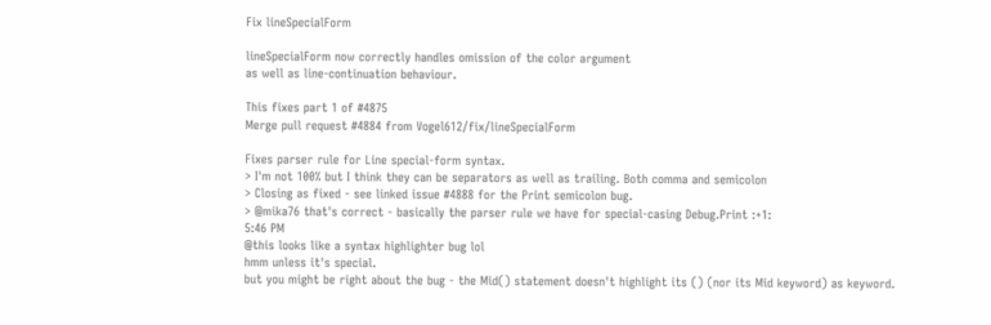Fix lineSpecialForm

lineSpecialForm now correctly handles omission of the color argument
as well as line-continuation behaviour.

This fixes part 1 of #4875
Merge pull request #4884 from Vogel612/fix/lineSpecialForm

Fixes parser rule for Line special-form syntax.
> I'm not 100% but I think they can be separators as well as trailing. Both comma and semicolon
> Closing as fixed - see linked issue #4888 for the Print semicolon bug.
> @mika76 that's correct - basically the parser rule we have for special-casing Debug.Print :+1:
5:46 PM
@this looks like a syntax highlighter bug lol
hmm unless it's special.
but you might be right about the bug - the Mid() statement doesn't highlight its () (nor its Mid keyword) as keyword.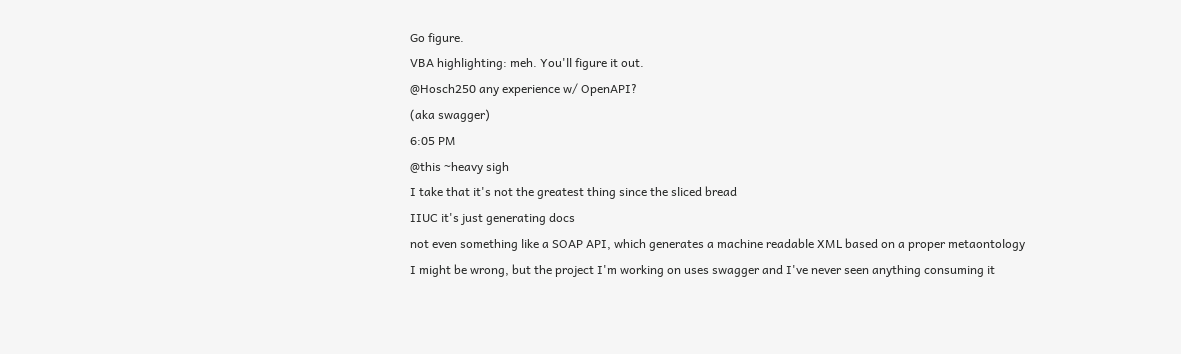Go figure.
VBA highlighting: meh. You'll figure it out.
@Hosch250 any experience w/ OpenAPI?
(aka swagger)
6:05 PM
@this ~heavy sigh
I take that it's not the greatest thing since the sliced bread
IIUC it's just generating docs
not even something like a SOAP API, which generates a machine readable XML based on a proper metaontology
I might be wrong, but the project I'm working on uses swagger and I've never seen anything consuming it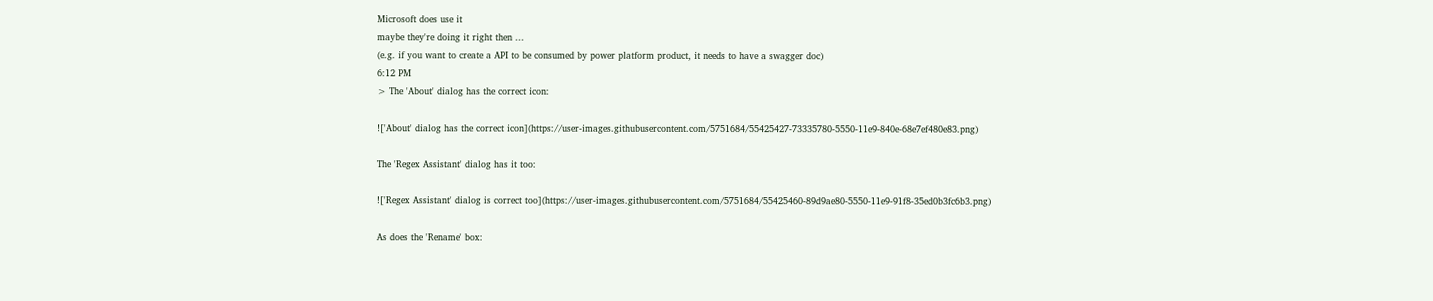Microsoft does use it
maybe they're doing it right then ...
(e.g. if you want to create a API to be consumed by power platform product, it needs to have a swagger doc)
6:12 PM
> The 'About' dialog has the correct icon:

!['About' dialog has the correct icon](https://user-images.githubusercontent.com/5751684/55425427-73335780-5550-11e9-840e-68e7ef480e83.png)

The 'Regex Assistant' dialog has it too:

!['Regex Assistant' dialog is correct too](https://user-images.githubusercontent.com/5751684/55425460-89d9ae80-5550-11e9-91f8-35ed0b3fc6b3.png)

As does the 'Rename' box: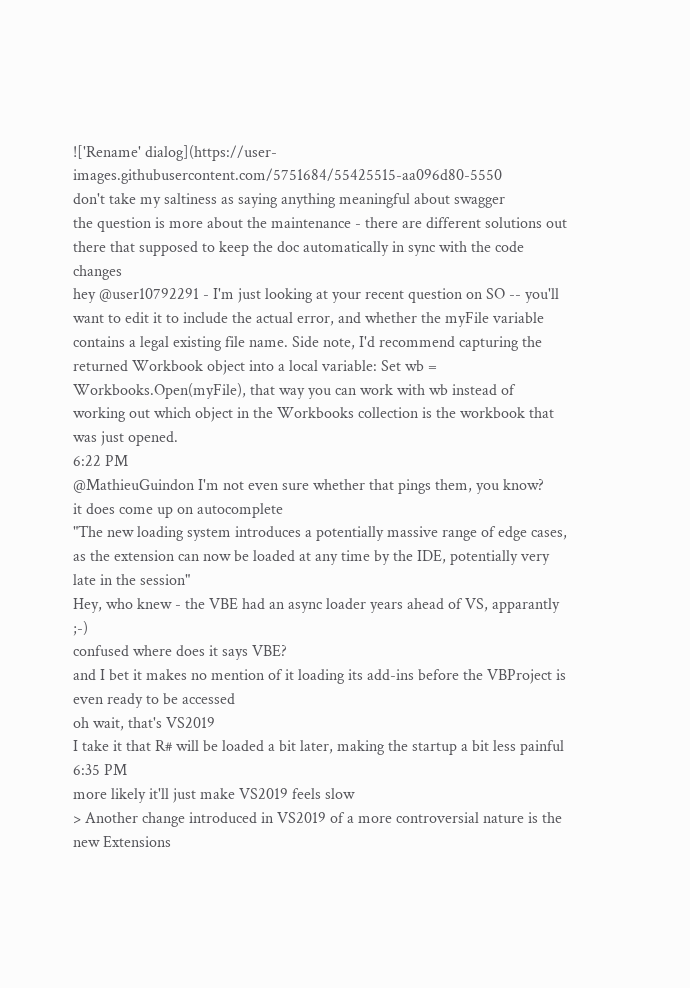!['Rename' dialog](https://user-images.githubusercontent.com/5751684/55425515-aa096d80-5550
don't take my saltiness as saying anything meaningful about swagger
the question is more about the maintenance - there are different solutions out there that supposed to keep the doc automatically in sync with the code changes
hey @user10792291 - I'm just looking at your recent question on SO -- you'll want to edit it to include the actual error, and whether the myFile variable contains a legal existing file name. Side note, I'd recommend capturing the returned Workbook object into a local variable: Set wb = Workbooks.Open(myFile), that way you can work with wb instead of working out which object in the Workbooks collection is the workbook that was just opened.
6:22 PM
@MathieuGuindon I'm not even sure whether that pings them, you know?
it does come up on autocomplete
"The new loading system introduces a potentially massive range of edge cases, as the extension can now be loaded at any time by the IDE, potentially very late in the session"
Hey, who knew - the VBE had an async loader years ahead of VS, apparantly ;-)
confused where does it says VBE?
and I bet it makes no mention of it loading its add-ins before the VBProject is even ready to be accessed
oh wait, that's VS2019
I take it that R# will be loaded a bit later, making the startup a bit less painful
6:35 PM
more likely it'll just make VS2019 feels slow
> Another change introduced in VS2019 of a more controversial nature is the new Extensions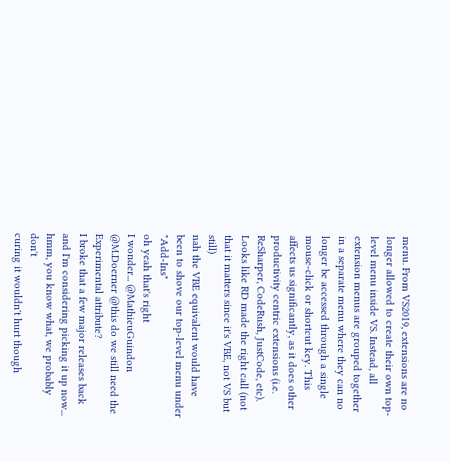menu. From VS2019, extensions are no longer allowed to create their own top-level menu inside VS. Instead, all extension menus are grouped together in a separate menu where they can no longer be accessed through a single mouse-click or shortcut key. This affects us significantly, as it does other productivity centric extensions (i.e. ReSharper, CodeRush, JustCode, etc).
Looks like RD made the right call (not that it matters since it's VBE, not VS but still)
nah the VBE equivalent would have been to shove our top-level menu under "Add-Ins"
oh yeah that's right
I wonder... @MathieuGuindon @M.Doerner @this do we still need the Experimental attribute?
I broke that a few major releases back and I'm considering picking it up now...
hmm, you know what, we probably don't
curing it wouldn't hurt though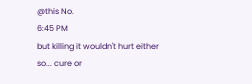@this No.
6:45 PM
but killing it wouldn't hurt either
so... cure or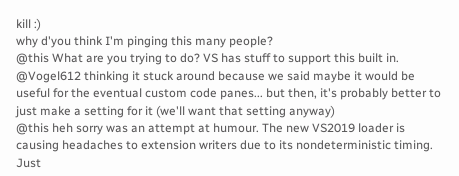kill :)
why d'you think I'm pinging this many people?
@this What are you trying to do? VS has stuff to support this built in.
@Vogel612 thinking it stuck around because we said maybe it would be useful for the eventual custom code panes... but then, it's probably better to just make a setting for it (we'll want that setting anyway)
@this heh sorry was an attempt at humour. The new VS2019 loader is causing headaches to extension writers due to its nondeterministic timing. Just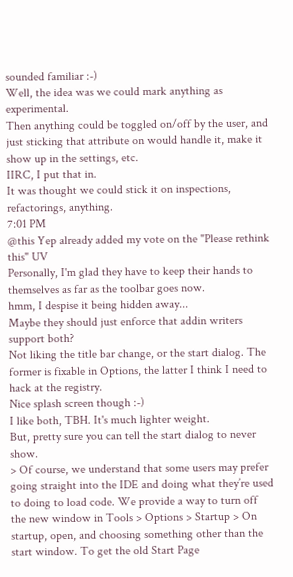sounded familiar :-)
Well, the idea was we could mark anything as experimental.
Then anything could be toggled on/off by the user, and just sticking that attribute on would handle it, make it show up in the settings, etc.
IIRC, I put that in.
It was thought we could stick it on inspections, refactorings, anything.
7:01 PM
@this Yep already added my vote on the "Please rethink this" UV
Personally, I'm glad they have to keep their hands to themselves as far as the toolbar goes now.
hmm, I despise it being hidden away...
Maybe they should just enforce that addin writers support both?
Not liking the title bar change, or the start dialog. The former is fixable in Options, the latter I think I need to hack at the registry.
Nice splash screen though :-)
I like both, TBH. It's much lighter weight.
But, pretty sure you can tell the start dialog to never show.
> Of course, we understand that some users may prefer going straight into the IDE and doing what they’re used to doing to load code. We provide a way to turn off the new window in Tools > Options > Startup > On startup, open, and choosing something other than the start window. To get the old Start Page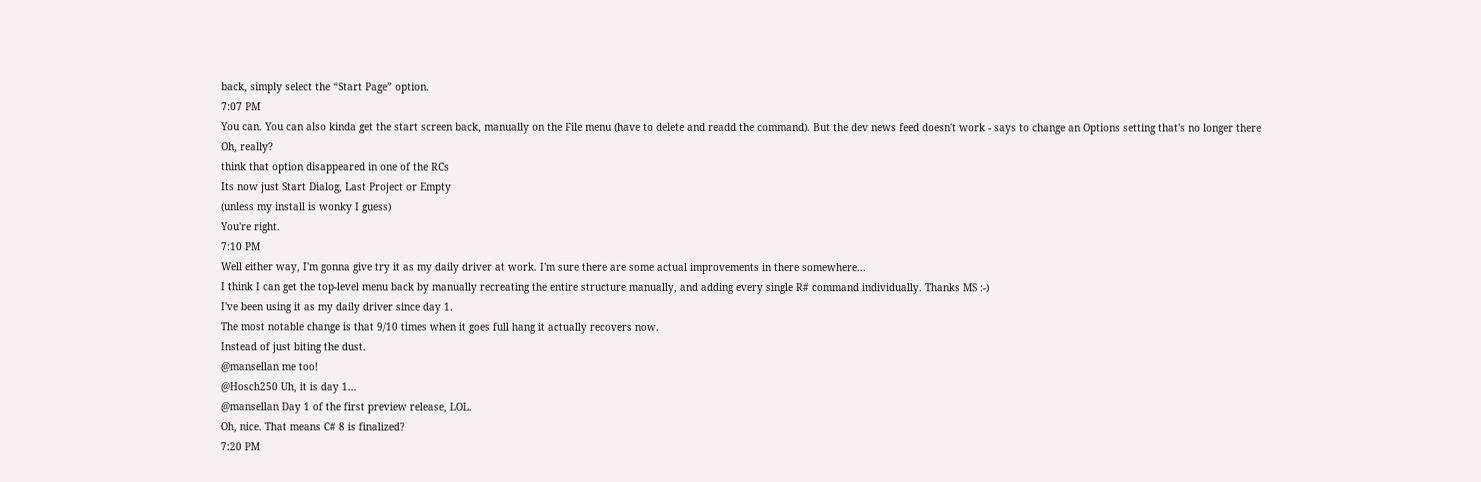back, simply select the “Start Page” option.
7:07 PM
You can. You can also kinda get the start screen back, manually on the File menu (have to delete and readd the command). But the dev news feed doesn't work - says to change an Options setting that's no longer there
Oh, really?
think that option disappeared in one of the RCs
Its now just Start Dialog, Last Project or Empty
(unless my install is wonky I guess)
You're right.
7:10 PM
Well either way, I'm gonna give try it as my daily driver at work. I'm sure there are some actual improvements in there somewhere...
I think I can get the top-level menu back by manually recreating the entire structure manually, and adding every single R# command individually. Thanks MS :-)
I've been using it as my daily driver since day 1.
The most notable change is that 9/10 times when it goes full hang it actually recovers now.
Instead of just biting the dust.
@mansellan me too!
@Hosch250 Uh, it is day 1...
@mansellan Day 1 of the first preview release, LOL.
Oh, nice. That means C# 8 is finalized?
7:20 PM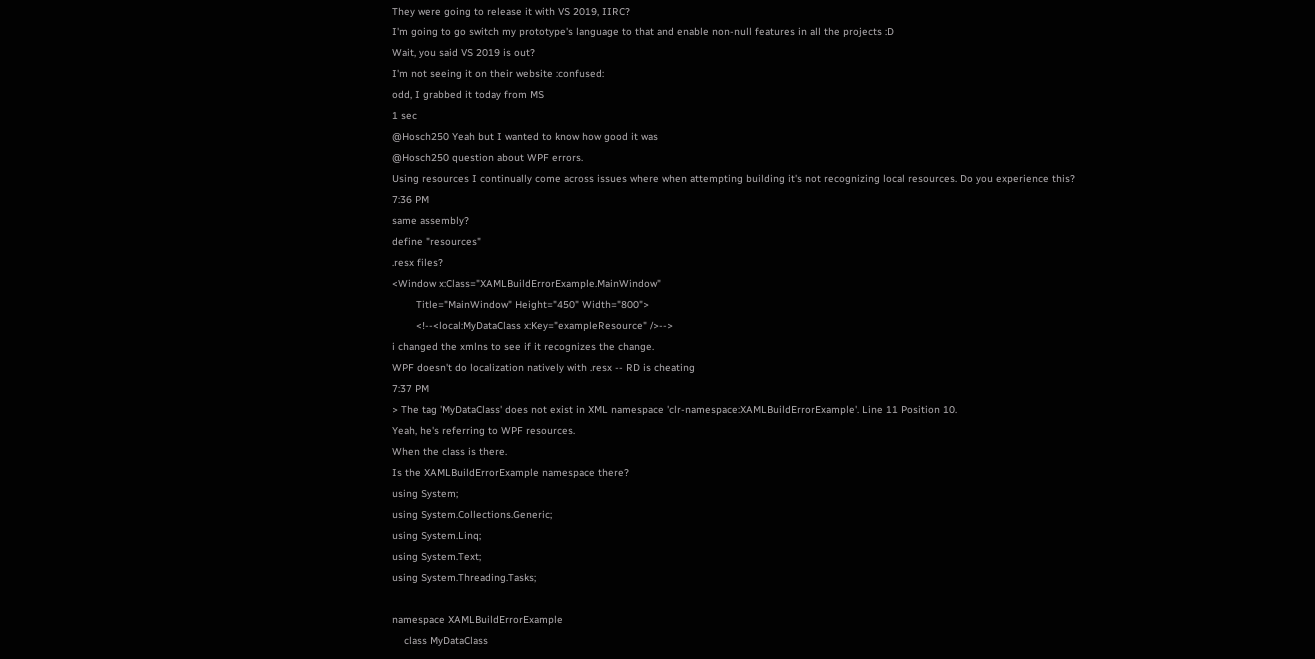They were going to release it with VS 2019, IIRC?
I'm going to go switch my prototype's language to that and enable non-null features in all the projects :D
Wait, you said VS 2019 is out?
I'm not seeing it on their website :confused:
odd, I grabbed it today from MS
1 sec
@Hosch250 Yeah but I wanted to know how good it was
@Hosch250 question about WPF errors.
Using resources I continually come across issues where when attempting building it's not recognizing local resources. Do you experience this?
7:36 PM
same assembly?
define "resources"
.resx files?
<Window x:Class="XAMLBuildErrorExample.MainWindow"
        Title="MainWindow" Height="450" Width="800">
        <!--<local:MyDataClass x:Key="exampleResource" />-->
i changed the xmlns to see if it recognizes the change.
WPF doesn't do localization natively with .resx -- RD is cheating
7:37 PM
> The tag 'MyDataClass' does not exist in XML namespace 'clr-namespace:XAMLBuildErrorExample'. Line 11 Position 10.
Yeah, he's referring to WPF resources.
When the class is there.
Is the XAMLBuildErrorExample namespace there?
using System;
using System.Collections.Generic;
using System.Linq;
using System.Text;
using System.Threading.Tasks;

namespace XAMLBuildErrorExample
    class MyDataClass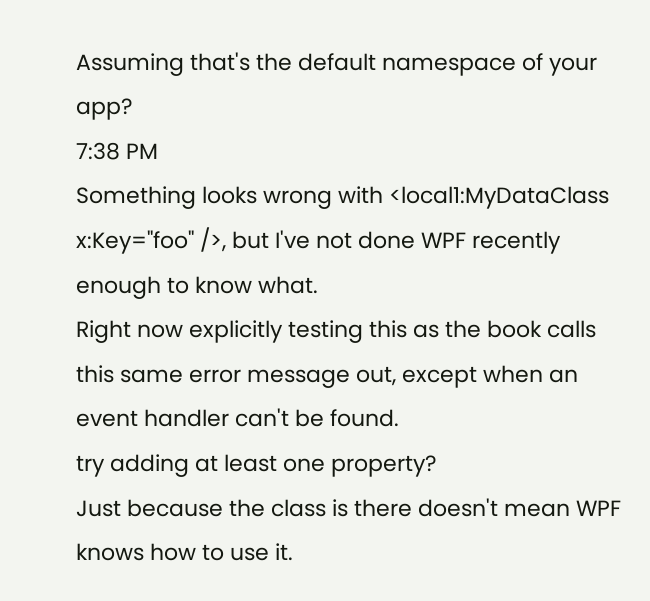Assuming that's the default namespace of your app?
7:38 PM
Something looks wrong with <local1:MyDataClass x:Key="foo" />, but I've not done WPF recently enough to know what.
Right now explicitly testing this as the book calls this same error message out, except when an event handler can't be found.
try adding at least one property?
Just because the class is there doesn't mean WPF knows how to use it.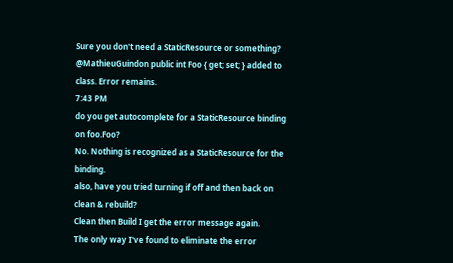Sure you don't need a StaticResource or something?
@MathieuGuindon public int Foo { get; set; } added to class. Error remains.
7:43 PM
do you get autocomplete for a StaticResource binding on foo.Foo?
No. Nothing is recognized as a StaticResource for the binding.
also, have you tried turning if off and then back on clean & rebuild?
Clean then Build I get the error message again.
The only way I've found to eliminate the error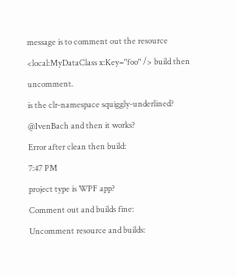message is to comment out the resource <local:MyDataClass x:Key="foo" /> build then uncomment.
is the clr-namespace squiggly-underlined?
@IvenBach and then it works?
Error after clean then build:
7:47 PM
project type is WPF app?
Comment out and builds fine:
Uncomment resource and builds: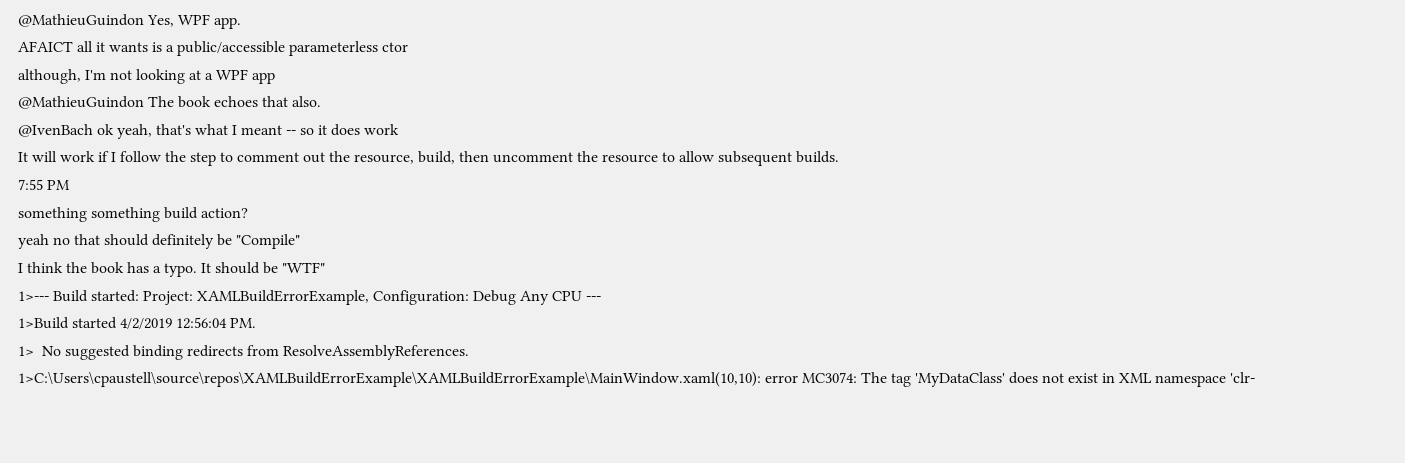@MathieuGuindon Yes, WPF app.
AFAICT all it wants is a public/accessible parameterless ctor
although, I'm not looking at a WPF app
@MathieuGuindon The book echoes that also.
@IvenBach ok yeah, that's what I meant -- so it does work
It will work if I follow the step to comment out the resource, build, then uncomment the resource to allow subsequent builds.
7:55 PM
something something build action?
yeah no that should definitely be "Compile"
I think the book has a typo. It should be "WTF"
1>--- Build started: Project: XAMLBuildErrorExample, Configuration: Debug Any CPU ---
1>Build started 4/2/2019 12:56:04 PM.
1>  No suggested binding redirects from ResolveAssemblyReferences.
1>C:\Users\cpaustell\source\repos\XAMLBuildErrorExample\XAMLBuildErrorExample\MainWindow.xaml(10,10): error MC3074: The tag 'MyDataClass' does not exist in XML namespace 'clr-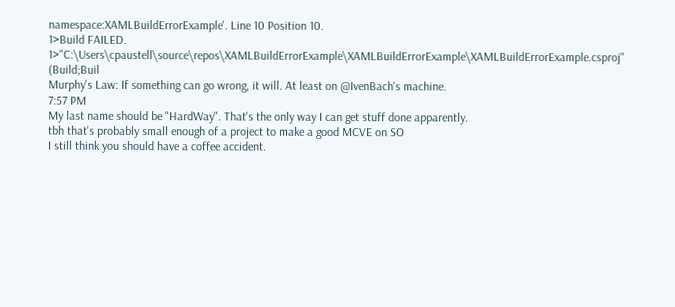namespace:XAMLBuildErrorExample'. Line 10 Position 10.
1>Build FAILED.
1>"C:\Users\cpaustell\source\repos\XAMLBuildErrorExample\XAMLBuildErrorExample\XAMLBuildErrorExample.csproj" (Build;Buil
Murphy's Law: If something can go wrong, it will. At least on @IvenBach's machine.
7:57 PM
My last name should be "HardWay". That's the only way I can get stuff done apparently.
tbh that's probably small enough of a project to make a good MCVE on SO
I still think you should have a coffee accident.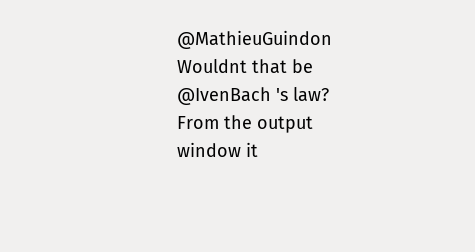@MathieuGuindon Wouldnt that be @IvenBach 's law?
From the output window it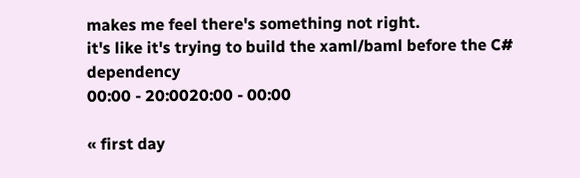makes me feel there's something not right.
it's like it's trying to build the xaml/baml before the C# dependency
00:00 - 20:0020:00 - 00:00

« first day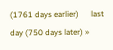(1761 days earlier)      last day (750 days later) »